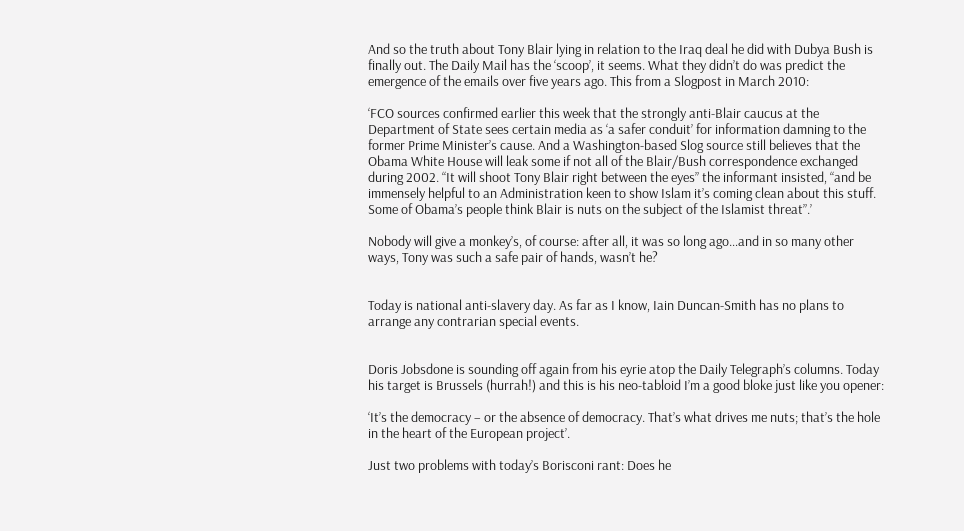And so the truth about Tony Blair lying in relation to the Iraq deal he did with Dubya Bush is finally out. The Daily Mail has the ‘scoop’, it seems. What they didn’t do was predict the emergence of the emails over five years ago. This from a Slogpost in March 2010:

‘FCO sources confirmed earlier this week that the strongly anti-Blair caucus at the Department of State sees certain media as ‘a safer conduit’ for information damning to the former Prime Minister’s cause. And a Washington-based Slog source still believes that the Obama White House will leak some if not all of the Blair/Bush correspondence exchanged during 2002. “It will shoot Tony Blair right between the eyes” the informant insisted, “and be immensely helpful to an Administration keen to show Islam it’s coming clean about this stuff. Some of Obama’s people think Blair is nuts on the subject of the Islamist threat”.’

Nobody will give a monkey’s, of course: after all, it was so long ago…and in so many other ways, Tony was such a safe pair of hands, wasn’t he?


Today is national anti-slavery day. As far as I know, Iain Duncan-Smith has no plans to arrange any contrarian special events.


Doris Jobsdone is sounding off again from his eyrie atop the Daily Telegraph’s columns. Today his target is Brussels (hurrah!) and this is his neo-tabloid I’m a good bloke just like you opener:

‘It’s the democracy – or the absence of democracy. That’s what drives me nuts; that’s the hole in the heart of the European project’.

Just two problems with today’s Borisconi rant: Does he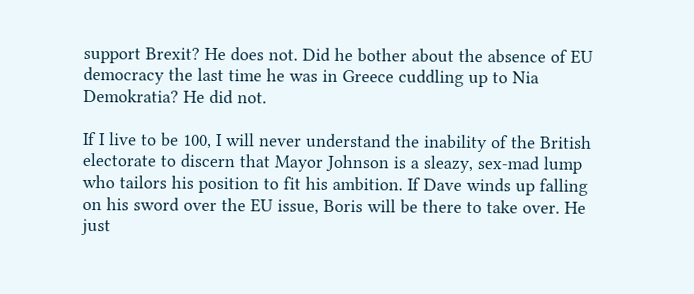support Brexit? He does not. Did he bother about the absence of EU democracy the last time he was in Greece cuddling up to Nia Demokratia? He did not.

If I live to be 100, I will never understand the inability of the British electorate to discern that Mayor Johnson is a sleazy, sex-mad lump who tailors his position to fit his ambition. If Dave winds up falling on his sword over the EU issue, Boris will be there to take over. He just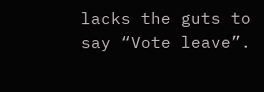lacks the guts to say “Vote leave”.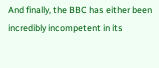And finally, the BBC has either been incredibly incompetent in its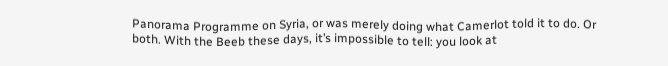Panorama Programme on Syria, or was merely doing what Camerlot told it to do. Or both. With the Beeb these days, it’s impossible to tell: you look at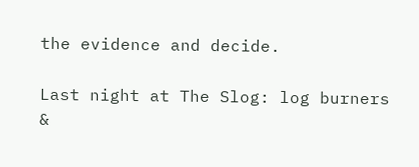the evidence and decide.

Last night at The Slog: log burners &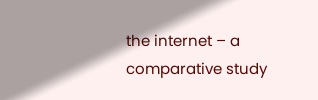the internet – a comparative study